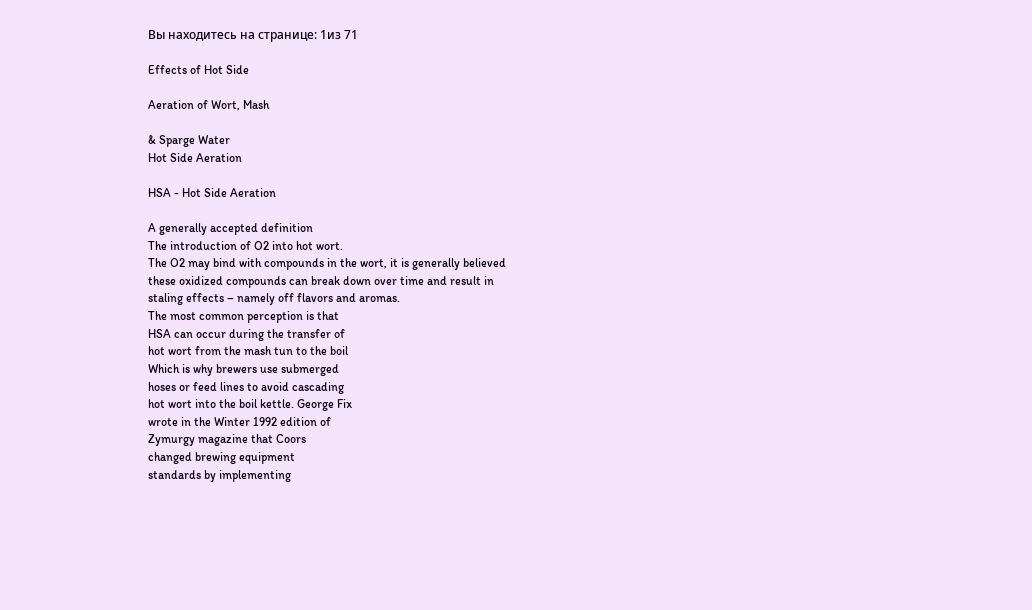Вы находитесь на странице: 1из 71

Effects of Hot Side

Aeration of Wort, Mash

& Sparge Water
Hot Side Aeration

HSA - Hot Side Aeration

A generally accepted definition
The introduction of O2 into hot wort.
The O2 may bind with compounds in the wort, it is generally believed
these oxidized compounds can break down over time and result in
staling effects – namely off flavors and aromas.
The most common perception is that
HSA can occur during the transfer of
hot wort from the mash tun to the boil
Which is why brewers use submerged
hoses or feed lines to avoid cascading
hot wort into the boil kettle. George Fix
wrote in the Winter 1992 edition of
Zymurgy magazine that Coors
changed brewing equipment
standards by implementing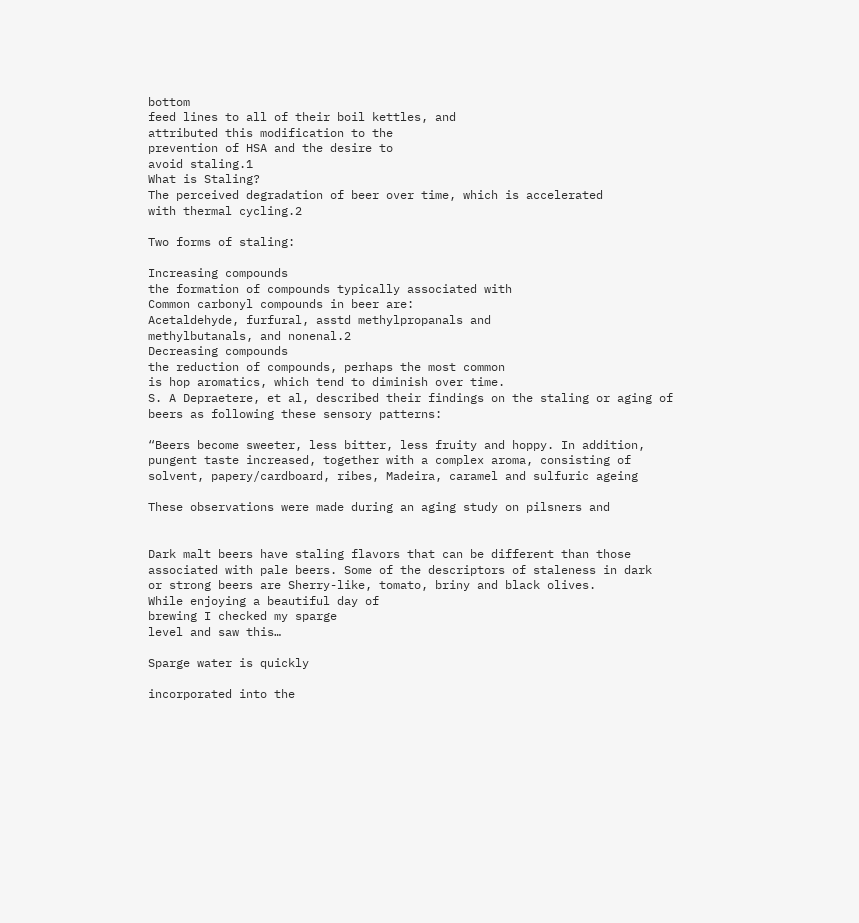bottom
feed lines to all of their boil kettles, and
attributed this modification to the
prevention of HSA and the desire to
avoid staling.1
What is Staling?
The perceived degradation of beer over time, which is accelerated
with thermal cycling.2

Two forms of staling:

Increasing compounds
the formation of compounds typically associated with
Common carbonyl compounds in beer are:
Acetaldehyde, furfural, asstd methylpropanals and
methylbutanals, and nonenal.2
Decreasing compounds
the reduction of compounds, perhaps the most common
is hop aromatics, which tend to diminish over time.
S. A Depraetere, et al, described their findings on the staling or aging of
beers as following these sensory patterns:

“Beers become sweeter, less bitter, less fruity and hoppy. In addition,
pungent taste increased, together with a complex aroma, consisting of
solvent, papery/cardboard, ribes, Madeira, caramel and sulfuric ageing

These observations were made during an aging study on pilsners and


Dark malt beers have staling flavors that can be different than those
associated with pale beers. Some of the descriptors of staleness in dark
or strong beers are Sherry-like, tomato, briny and black olives.
While enjoying a beautiful day of
brewing I checked my sparge
level and saw this…

Sparge water is quickly

incorporated into the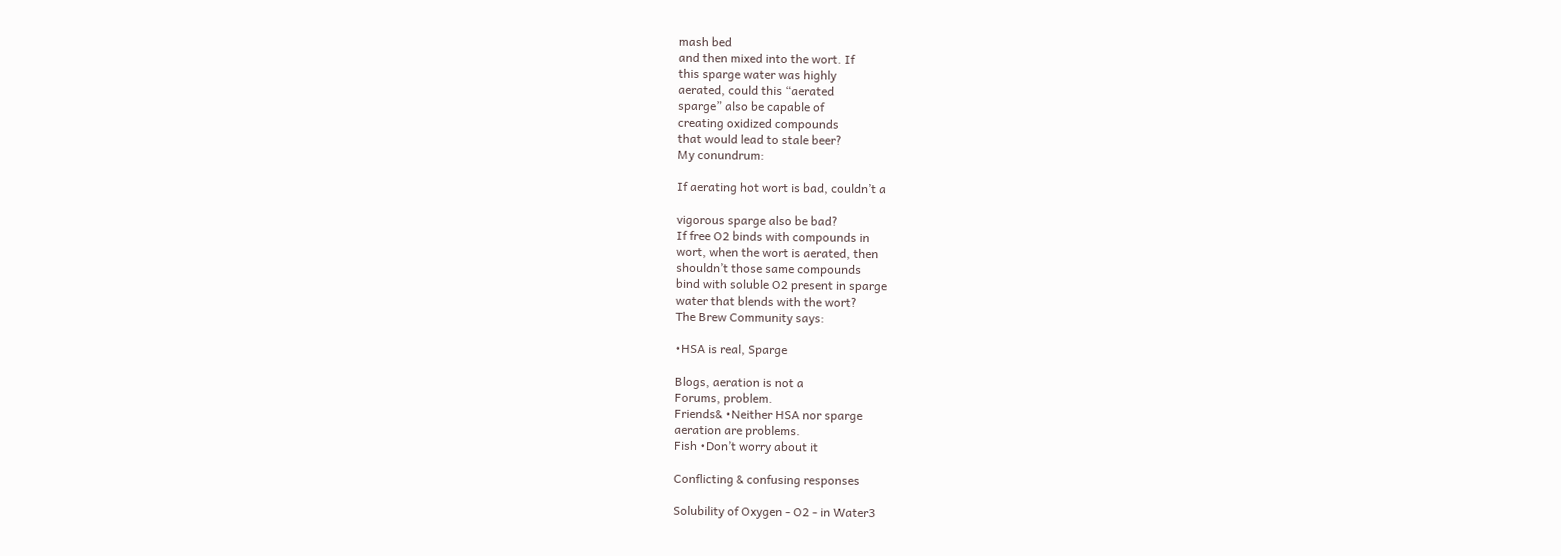mash bed
and then mixed into the wort. If
this sparge water was highly
aerated, could this “aerated
sparge” also be capable of
creating oxidized compounds
that would lead to stale beer?
My conundrum:

If aerating hot wort is bad, couldn’t a

vigorous sparge also be bad?
If free O2 binds with compounds in
wort, when the wort is aerated, then
shouldn’t those same compounds
bind with soluble O2 present in sparge
water that blends with the wort?
The Brew Community says:

•HSA is real, Sparge

Blogs, aeration is not a
Forums, problem.
Friends& •Neither HSA nor sparge
aeration are problems.
Fish •Don’t worry about it

Conflicting & confusing responses

Solubility of Oxygen - O2 - in Water3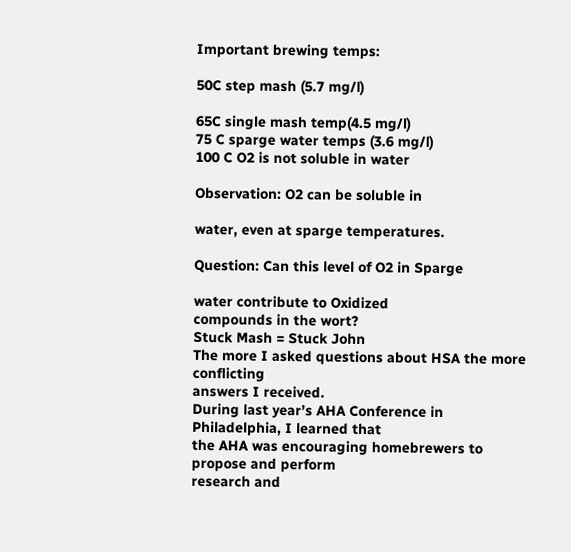Important brewing temps:

50C step mash (5.7 mg/l)

65C single mash temp(4.5 mg/l)
75 C sparge water temps (3.6 mg/l)
100 C O2 is not soluble in water

Observation: O2 can be soluble in

water, even at sparge temperatures.

Question: Can this level of O2 in Sparge

water contribute to Oxidized
compounds in the wort?
Stuck Mash = Stuck John
The more I asked questions about HSA the more conflicting
answers I received.
During last year’s AHA Conference in Philadelphia, I learned that
the AHA was encouraging homebrewers to propose and perform
research and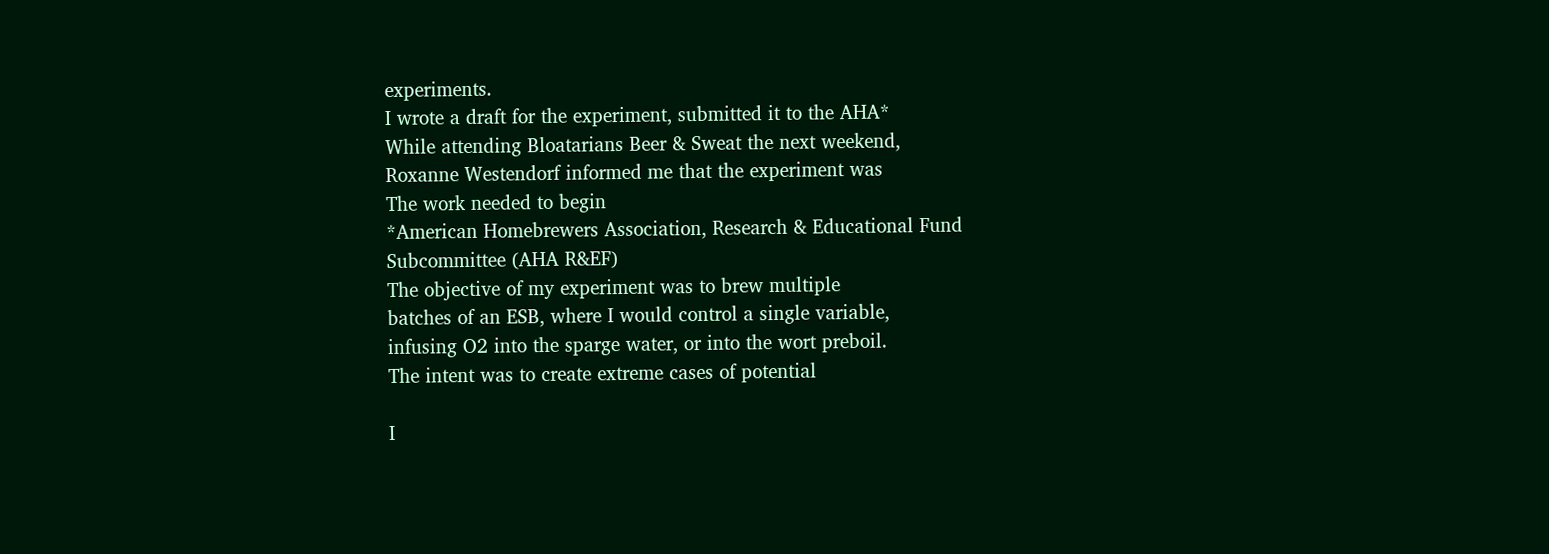experiments.
I wrote a draft for the experiment, submitted it to the AHA*
While attending Bloatarians Beer & Sweat the next weekend,
Roxanne Westendorf informed me that the experiment was
The work needed to begin
*American Homebrewers Association, Research & Educational Fund
Subcommittee (AHA R&EF)
The objective of my experiment was to brew multiple
batches of an ESB, where I would control a single variable,
infusing O2 into the sparge water, or into the wort preboil.
The intent was to create extreme cases of potential

I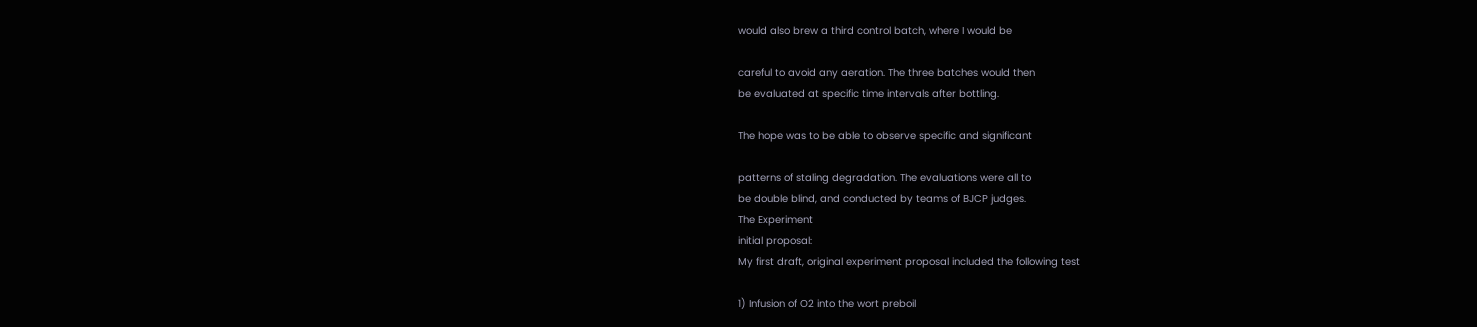would also brew a third control batch, where I would be

careful to avoid any aeration. The three batches would then
be evaluated at specific time intervals after bottling.

The hope was to be able to observe specific and significant

patterns of staling degradation. The evaluations were all to
be double blind, and conducted by teams of BJCP judges.
The Experiment
initial proposal:
My first draft, original experiment proposal included the following test

1) Infusion of O2 into the wort preboil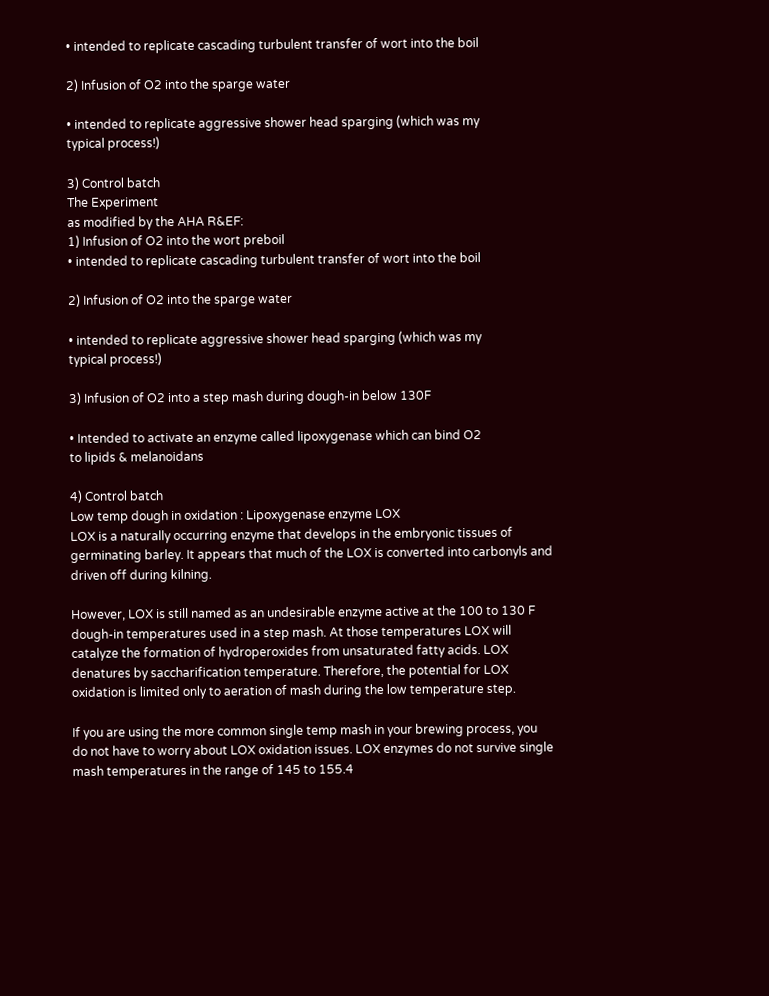• intended to replicate cascading turbulent transfer of wort into the boil

2) Infusion of O2 into the sparge water

• intended to replicate aggressive shower head sparging (which was my
typical process!)

3) Control batch
The Experiment
as modified by the AHA R&EF:
1) Infusion of O2 into the wort preboil
• intended to replicate cascading turbulent transfer of wort into the boil

2) Infusion of O2 into the sparge water

• intended to replicate aggressive shower head sparging (which was my
typical process!)

3) Infusion of O2 into a step mash during dough-in below 130F

• Intended to activate an enzyme called lipoxygenase which can bind O2
to lipids & melanoidans

4) Control batch
Low temp dough in oxidation : Lipoxygenase enzyme LOX
LOX is a naturally occurring enzyme that develops in the embryonic tissues of
germinating barley. It appears that much of the LOX is converted into carbonyls and
driven off during kilning.

However, LOX is still named as an undesirable enzyme active at the 100 to 130 F
dough-in temperatures used in a step mash. At those temperatures LOX will
catalyze the formation of hydroperoxides from unsaturated fatty acids. LOX
denatures by saccharification temperature. Therefore, the potential for LOX
oxidation is limited only to aeration of mash during the low temperature step.

If you are using the more common single temp mash in your brewing process, you
do not have to worry about LOX oxidation issues. LOX enzymes do not survive single
mash temperatures in the range of 145 to 155.4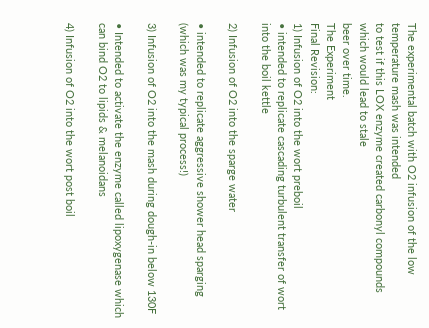The experimental batch with O2 infusion of the low temperature mash was intended
to test if this LOX enzyme created carbonyl compounds which would lead to stale
beer over time.
The Experiment
Final Revision:
1) Infusion of O2 into the wort preboil
• intended to replicate cascading turbulent transfer of wort into the boil kettle

2) Infusion of O2 into the sparge water

• intended to replicate aggressive shower head sparging (which was my typical process!)

3) Infusion of O2 into the mash during dough-in below 130F

• Intended to activate the enzyme called lipoxygenase which can bind O2 to lipids & melanoidans

4) Infusion of O2 into the wort post boil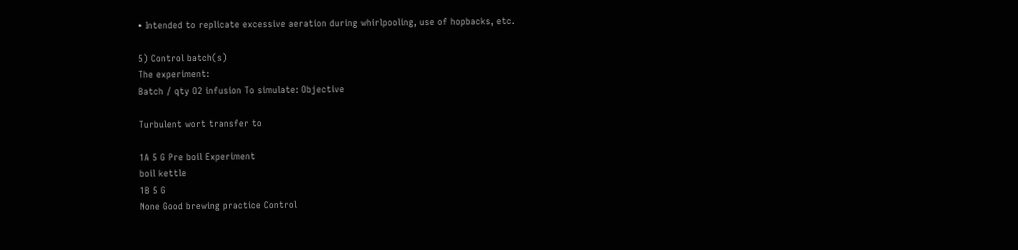• Intended to replicate excessive aeration during whirlpooling, use of hopbacks, etc.

5) Control batch(s)
The experiment:
Batch / qty O2 infusion To simulate: Objective

Turbulent wort transfer to

1A 5 G Pre boil Experiment
boil kettle
1B 5 G
None Good brewing practice Control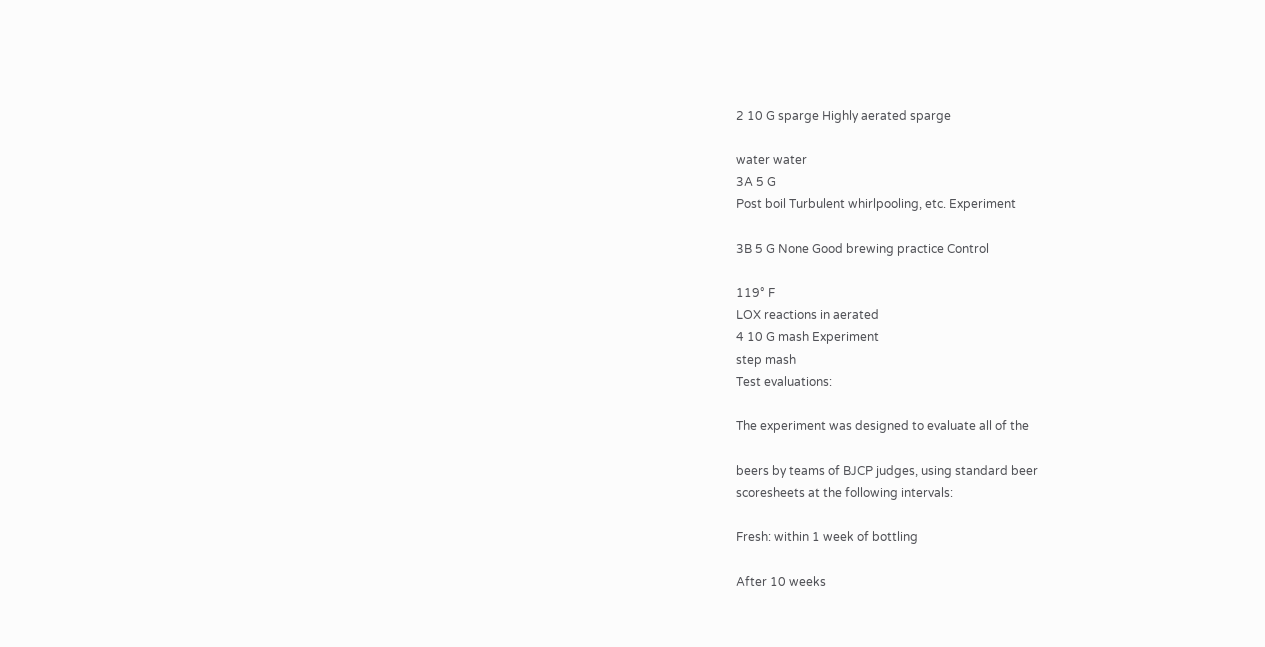2 10 G sparge Highly aerated sparge

water water
3A 5 G
Post boil Turbulent whirlpooling, etc. Experiment

3B 5 G None Good brewing practice Control

119° F
LOX reactions in aerated
4 10 G mash Experiment
step mash
Test evaluations:

The experiment was designed to evaluate all of the

beers by teams of BJCP judges, using standard beer
scoresheets at the following intervals:

Fresh: within 1 week of bottling

After 10 weeks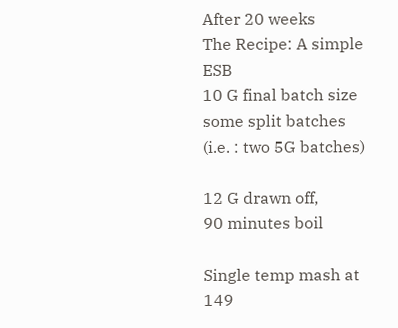After 20 weeks
The Recipe: A simple ESB
10 G final batch size some split batches (i.e. : two 5G batches)

12 G drawn off,
90 minutes boil

Single temp mash at 149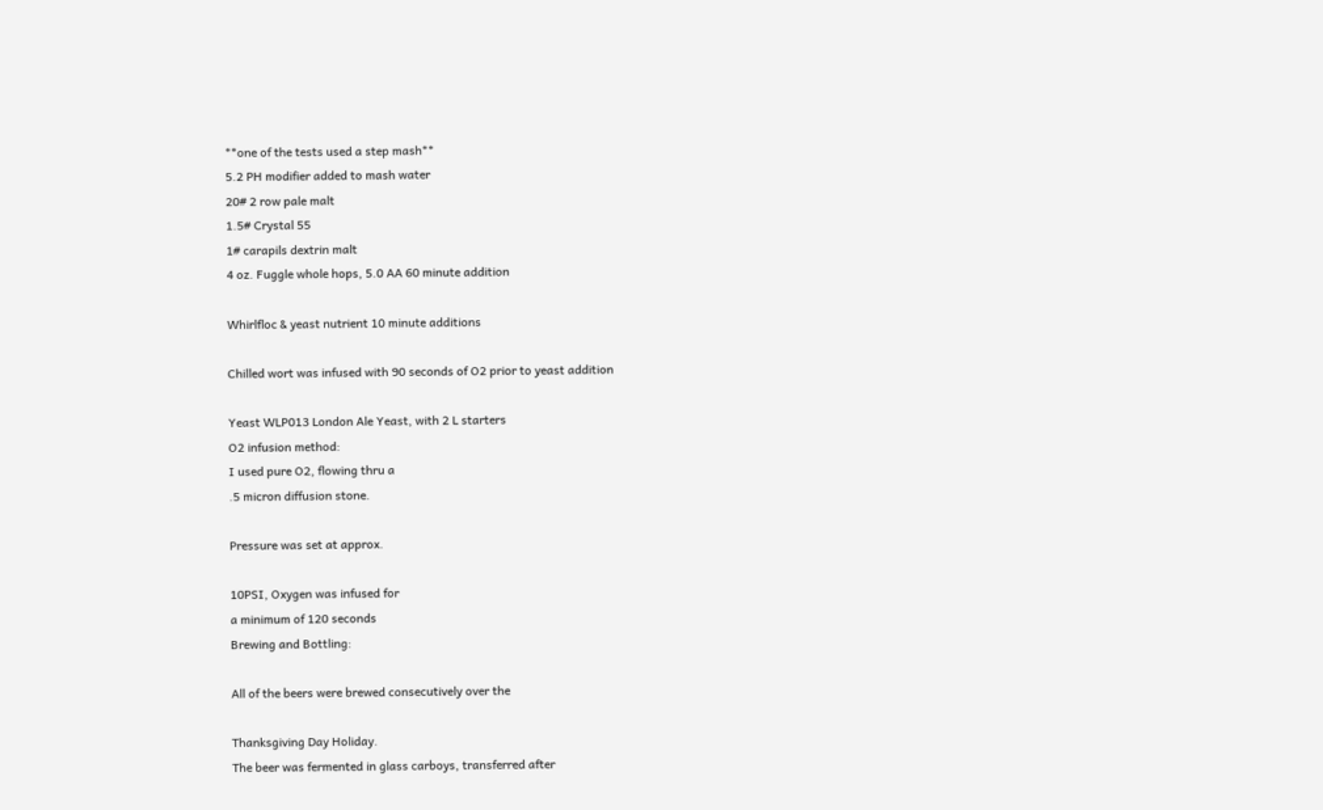**one of the tests used a step mash**
5.2 PH modifier added to mash water
20# 2 row pale malt
1.5# Crystal 55
1# carapils dextrin malt
4 oz. Fuggle whole hops, 5.0 AA 60 minute addition

Whirlfloc & yeast nutrient 10 minute additions

Chilled wort was infused with 90 seconds of O2 prior to yeast addition

Yeast WLP013 London Ale Yeast, with 2 L starters
O2 infusion method:
I used pure O2, flowing thru a
.5 micron diffusion stone.

Pressure was set at approx.

10PSI, Oxygen was infused for
a minimum of 120 seconds
Brewing and Bottling:

All of the beers were brewed consecutively over the

Thanksgiving Day Holiday.
The beer was fermented in glass carboys, transferred after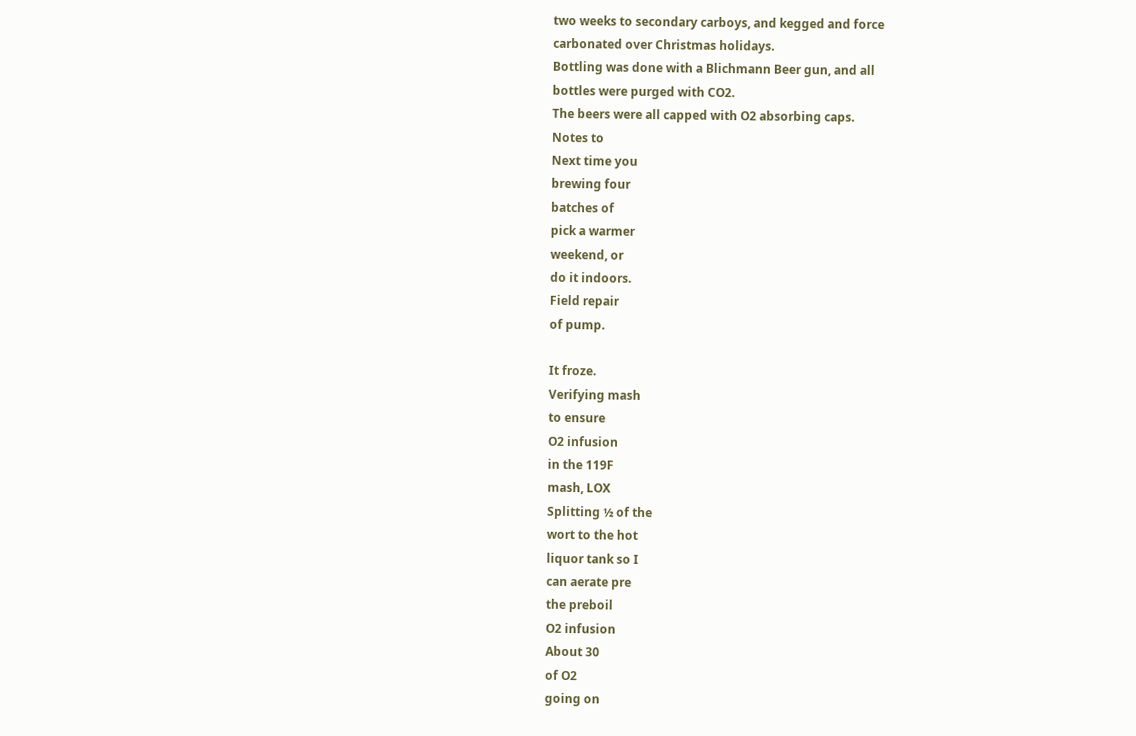two weeks to secondary carboys, and kegged and force
carbonated over Christmas holidays.
Bottling was done with a Blichmann Beer gun, and all
bottles were purged with CO2.
The beers were all capped with O2 absorbing caps.
Notes to
Next time you
brewing four
batches of
pick a warmer
weekend, or
do it indoors.
Field repair
of pump.

It froze.
Verifying mash
to ensure
O2 infusion
in the 119F
mash, LOX
Splitting ½ of the
wort to the hot
liquor tank so I
can aerate pre
the preboil
O2 infusion
About 30
of O2
going on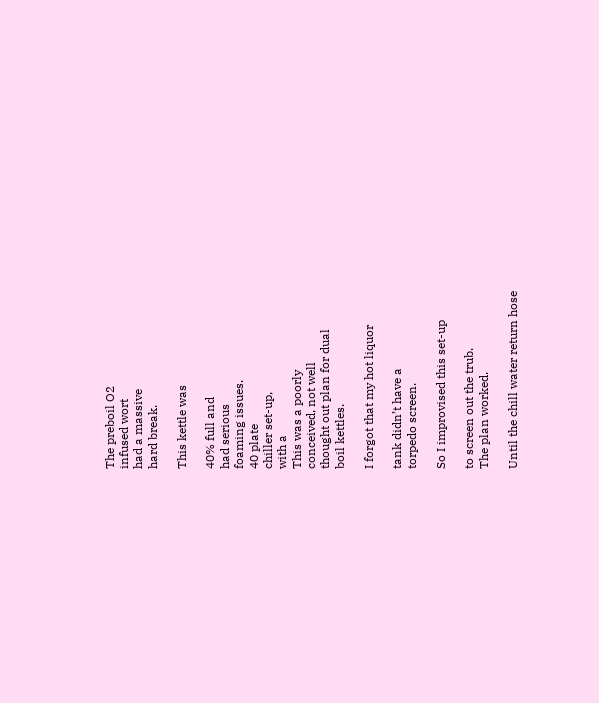The preboil O2
infused wort
had a massive
hard break.

This kettle was

40% full and
had serious
foaming issues.
40 plate
chiller set-up,
with a
This was a poorly
conceived, not well
thought out plan for dual
boil kettles.

I forgot that my hot liquor

tank didn’t have a
torpedo screen.

So I improvised this set-up

to screen out the trub.
The plan worked.

Until the chill water return hose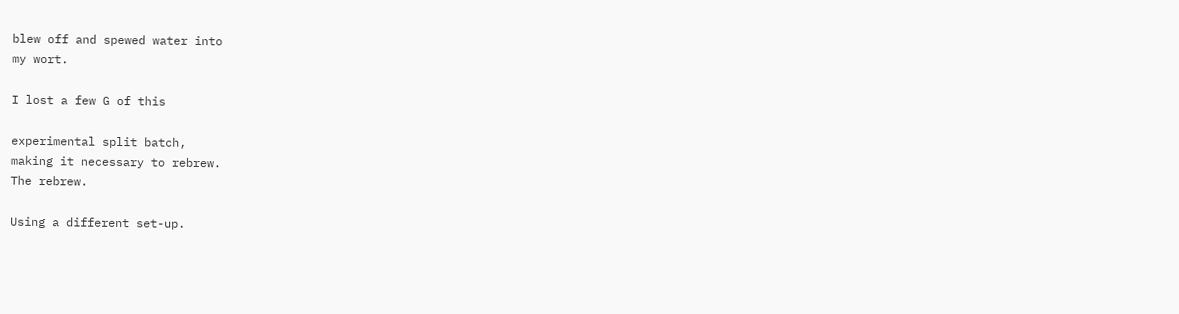blew off and spewed water into
my wort.

I lost a few G of this

experimental split batch,
making it necessary to rebrew.
The rebrew.

Using a different set-up.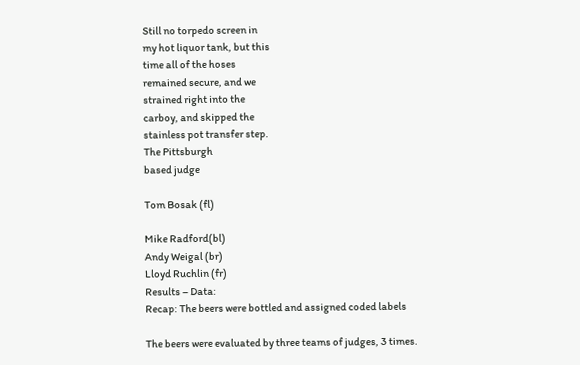Still no torpedo screen in
my hot liquor tank, but this
time all of the hoses
remained secure, and we
strained right into the
carboy, and skipped the
stainless pot transfer step.
The Pittsburgh
based judge

Tom Bosak (fl)

Mike Radford(bl)
Andy Weigal (br)
Lloyd Ruchlin (fr)
Results – Data:
Recap: The beers were bottled and assigned coded labels

The beers were evaluated by three teams of judges, 3 times.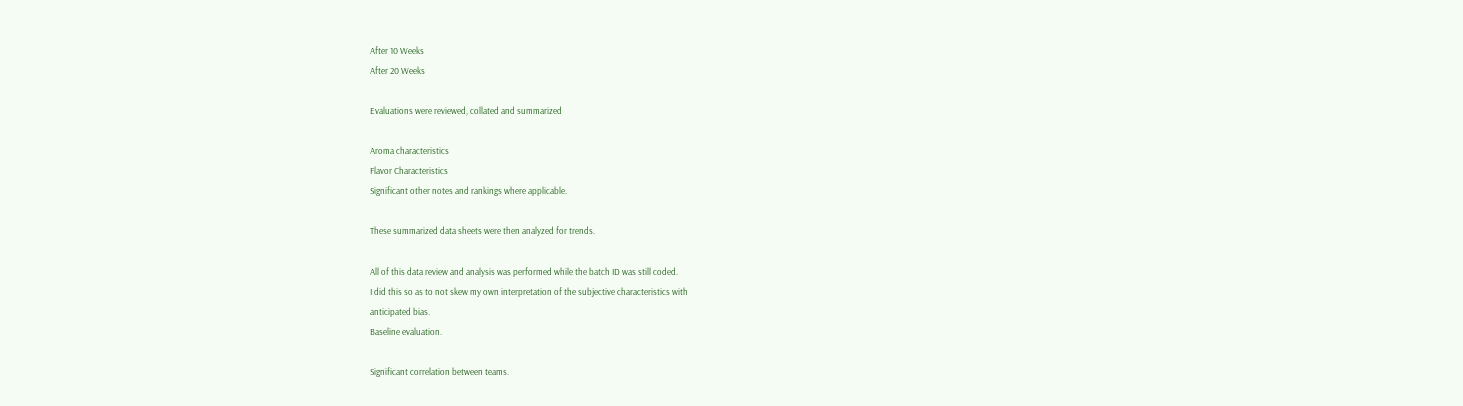After 10 Weeks
After 20 Weeks

Evaluations were reviewed, collated and summarized

Aroma characteristics
Flavor Characteristics
Significant other notes and rankings where applicable.

These summarized data sheets were then analyzed for trends.

All of this data review and analysis was performed while the batch ID was still coded.
I did this so as to not skew my own interpretation of the subjective characteristics with
anticipated bias.
Baseline evaluation.

Significant correlation between teams.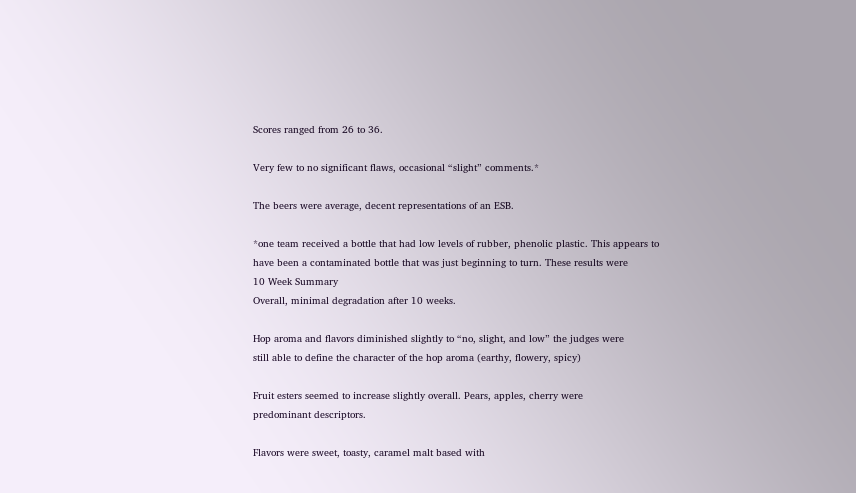Scores ranged from 26 to 36.

Very few to no significant flaws, occasional “slight” comments.*

The beers were average, decent representations of an ESB.

*one team received a bottle that had low levels of rubber, phenolic plastic. This appears to
have been a contaminated bottle that was just beginning to turn. These results were
10 Week Summary
Overall, minimal degradation after 10 weeks.

Hop aroma and flavors diminished slightly to “no, slight, and low” the judges were
still able to define the character of the hop aroma (earthy, flowery, spicy)

Fruit esters seemed to increase slightly overall. Pears, apples, cherry were
predominant descriptors.

Flavors were sweet, toasty, caramel malt based with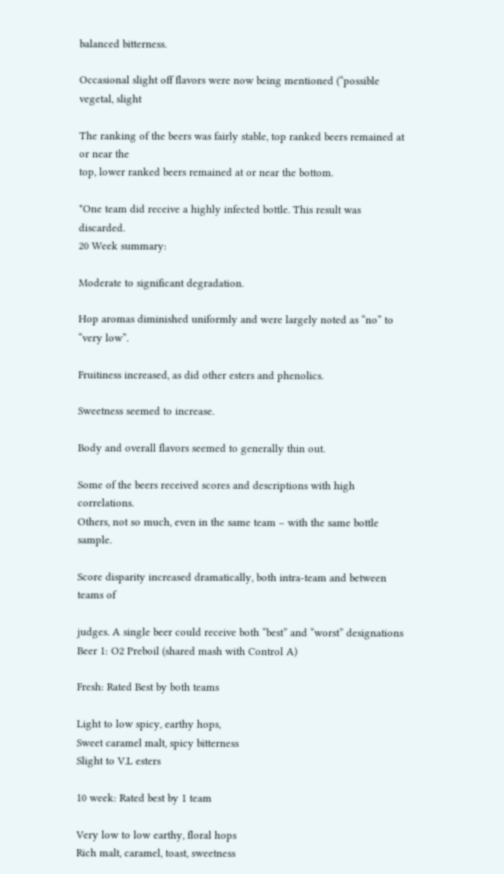balanced bitterness.

Occasional slight off flavors were now being mentioned (“possible vegetal, slight

The ranking of the beers was fairly stable, top ranked beers remained at or near the
top, lower ranked beers remained at or near the bottom.

*One team did receive a highly infected bottle. This result was discarded.
20 Week summary:

Moderate to significant degradation.

Hop aromas diminished uniformly and were largely noted as “no” to “very low”.

Fruitiness increased, as did other esters and phenolics.

Sweetness seemed to increase.

Body and overall flavors seemed to generally thin out.

Some of the beers received scores and descriptions with high correlations.
Others, not so much, even in the same team – with the same bottle sample.

Score disparity increased dramatically, both intra-team and between teams of

judges. A single beer could receive both “best” and “worst” designations
Beer 1: O2 Preboil (shared mash with Control A)

Fresh: Rated Best by both teams

Light to low spicy, earthy hops,
Sweet caramel malt, spicy bitterness
Slight to V.L esters

10 week: Rated best by 1 team

Very low to low earthy, floral hops
Rich malt, caramel, toast, sweetness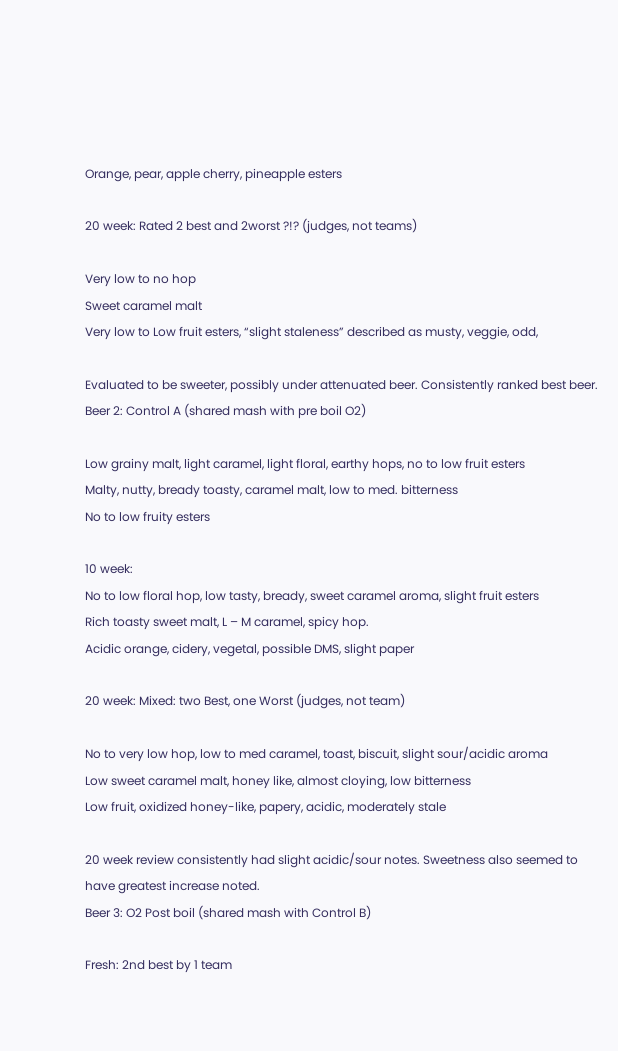Orange, pear, apple cherry, pineapple esters

20 week: Rated 2 best and 2worst ?!? (judges, not teams)

Very low to no hop
Sweet caramel malt
Very low to Low fruit esters, “slight staleness” described as musty, veggie, odd,

Evaluated to be sweeter, possibly under attenuated beer. Consistently ranked best beer.
Beer 2: Control A (shared mash with pre boil O2)

Low grainy malt, light caramel, light floral, earthy hops, no to low fruit esters
Malty, nutty, bready toasty, caramel malt, low to med. bitterness
No to low fruity esters

10 week:
No to low floral hop, low tasty, bready, sweet caramel aroma, slight fruit esters
Rich toasty sweet malt, L – M caramel, spicy hop.
Acidic orange, cidery, vegetal, possible DMS, slight paper

20 week: Mixed: two Best, one Worst (judges, not team)

No to very low hop, low to med caramel, toast, biscuit, slight sour/acidic aroma
Low sweet caramel malt, honey like, almost cloying, low bitterness
Low fruit, oxidized honey-like, papery, acidic, moderately stale

20 week review consistently had slight acidic/sour notes. Sweetness also seemed to
have greatest increase noted.
Beer 3: O2 Post boil (shared mash with Control B)

Fresh: 2nd best by 1 team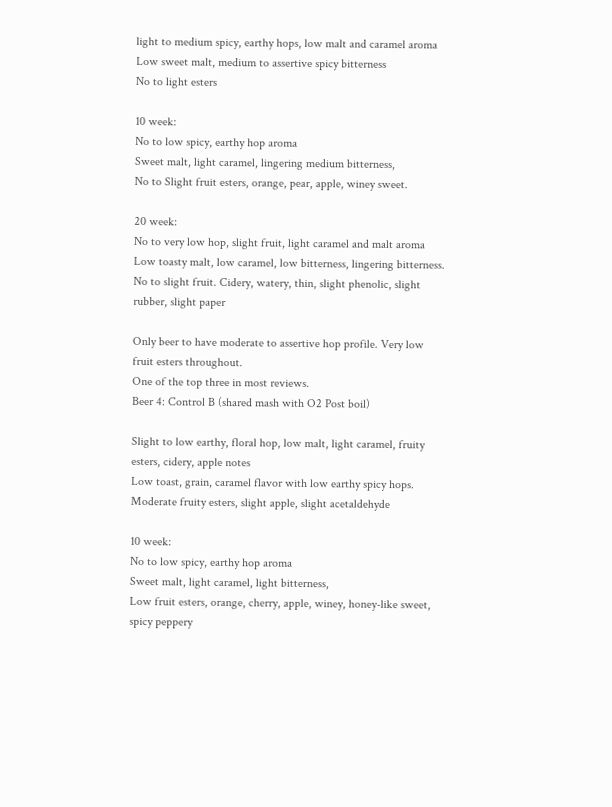light to medium spicy, earthy hops, low malt and caramel aroma
Low sweet malt, medium to assertive spicy bitterness
No to light esters

10 week:
No to low spicy, earthy hop aroma
Sweet malt, light caramel, lingering medium bitterness,
No to Slight fruit esters, orange, pear, apple, winey sweet.

20 week:
No to very low hop, slight fruit, light caramel and malt aroma
Low toasty malt, low caramel, low bitterness, lingering bitterness.
No to slight fruit. Cidery, watery, thin, slight phenolic, slight rubber, slight paper

Only beer to have moderate to assertive hop profile. Very low fruit esters throughout.
One of the top three in most reviews.
Beer 4: Control B (shared mash with O2 Post boil)

Slight to low earthy, floral hop, low malt, light caramel, fruity esters, cidery, apple notes
Low toast, grain, caramel flavor with low earthy spicy hops.
Moderate fruity esters, slight apple, slight acetaldehyde

10 week:
No to low spicy, earthy hop aroma
Sweet malt, light caramel, light bitterness,
Low fruit esters, orange, cherry, apple, winey, honey-like sweet, spicy peppery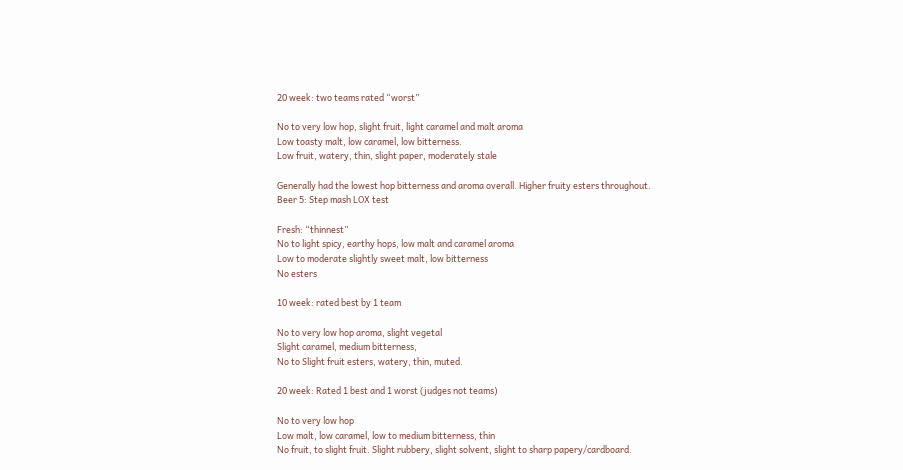20 week: two teams rated “worst”

No to very low hop, slight fruit, light caramel and malt aroma
Low toasty malt, low caramel, low bitterness.
Low fruit, watery, thin, slight paper, moderately stale

Generally had the lowest hop bitterness and aroma overall. Higher fruity esters throughout.
Beer 5: Step mash LOX test

Fresh: “thinnest”
No to light spicy, earthy hops, low malt and caramel aroma
Low to moderate slightly sweet malt, low bitterness
No esters

10 week: rated best by 1 team

No to very low hop aroma, slight vegetal
Slight caramel, medium bitterness,
No to Slight fruit esters, watery, thin, muted.

20 week: Rated 1 best and 1 worst (judges not teams)

No to very low hop
Low malt, low caramel, low to medium bitterness, thin
No fruit, to slight fruit. Slight rubbery, slight solvent, slight to sharp papery/cardboard.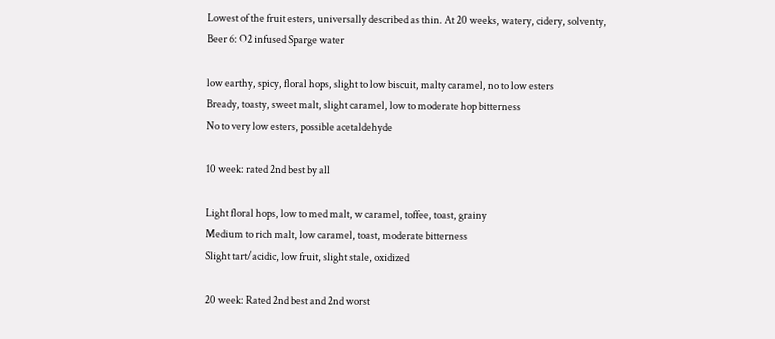Lowest of the fruit esters, universally described as thin. At 20 weeks, watery, cidery, solventy,
Beer 6: O2 infused Sparge water

low earthy, spicy, floral hops, slight to low biscuit, malty caramel, no to low esters
Bready, toasty, sweet malt, slight caramel, low to moderate hop bitterness
No to very low esters, possible acetaldehyde

10 week: rated 2nd best by all

Light floral hops, low to med malt, w caramel, toffee, toast, grainy
Medium to rich malt, low caramel, toast, moderate bitterness
Slight tart/acidic, low fruit, slight stale, oxidized

20 week: Rated 2nd best and 2nd worst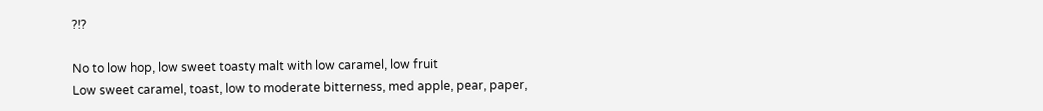?!?

No to low hop, low sweet toasty malt with low caramel, low fruit
Low sweet caramel, toast, low to moderate bitterness, med apple, pear, paper,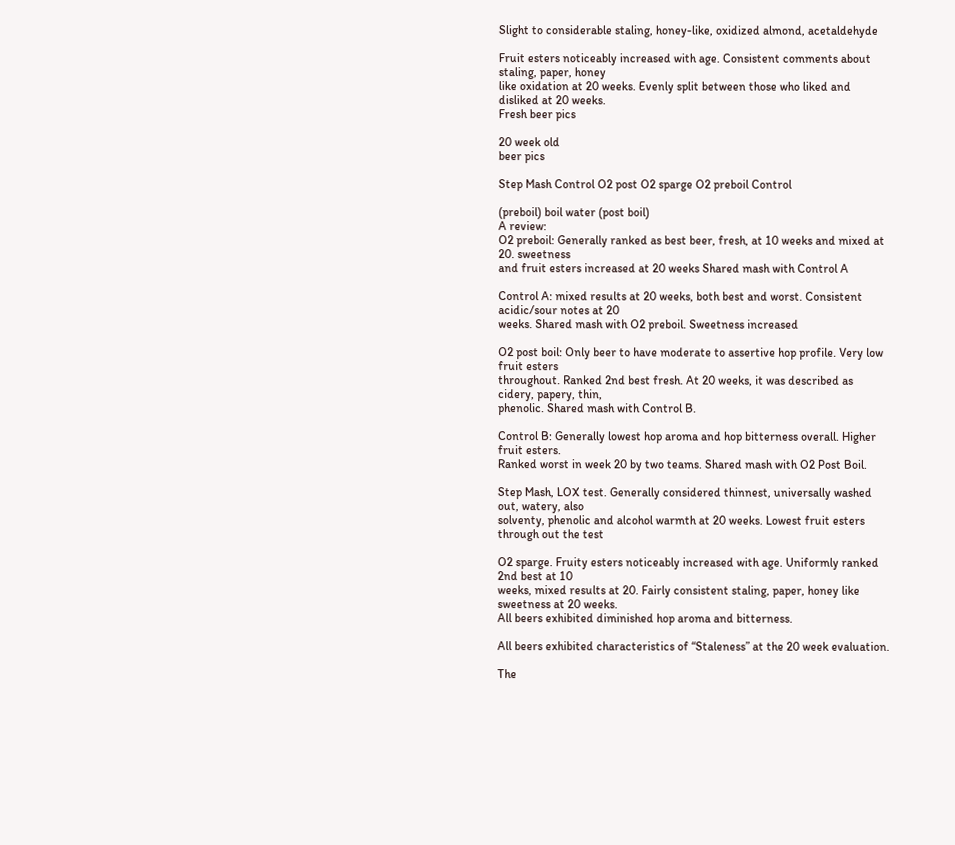Slight to considerable staling, honey-like, oxidized almond, acetaldehyde

Fruit esters noticeably increased with age. Consistent comments about staling, paper, honey
like oxidation at 20 weeks. Evenly split between those who liked and disliked at 20 weeks.
Fresh beer pics

20 week old
beer pics

Step Mash Control O2 post O2 sparge O2 preboil Control

(preboil) boil water (post boil)
A review:
O2 preboil: Generally ranked as best beer, fresh, at 10 weeks and mixed at 20. sweetness
and fruit esters increased at 20 weeks Shared mash with Control A

Control A: mixed results at 20 weeks, both best and worst. Consistent acidic/sour notes at 20
weeks. Shared mash with O2 preboil. Sweetness increased

O2 post boil: Only beer to have moderate to assertive hop profile. Very low fruit esters
throughout. Ranked 2nd best fresh. At 20 weeks, it was described as cidery, papery, thin,
phenolic. Shared mash with Control B.

Control B: Generally lowest hop aroma and hop bitterness overall. Higher fruit esters.
Ranked worst in week 20 by two teams. Shared mash with O2 Post Boil.

Step Mash, LOX test. Generally considered thinnest, universally washed out, watery, also
solventy, phenolic and alcohol warmth at 20 weeks. Lowest fruit esters through out the test

O2 sparge. Fruity esters noticeably increased with age. Uniformly ranked 2nd best at 10
weeks, mixed results at 20. Fairly consistent staling, paper, honey like sweetness at 20 weeks.
All beers exhibited diminished hop aroma and bitterness.

All beers exhibited characteristics of “Staleness” at the 20 week evaluation.

The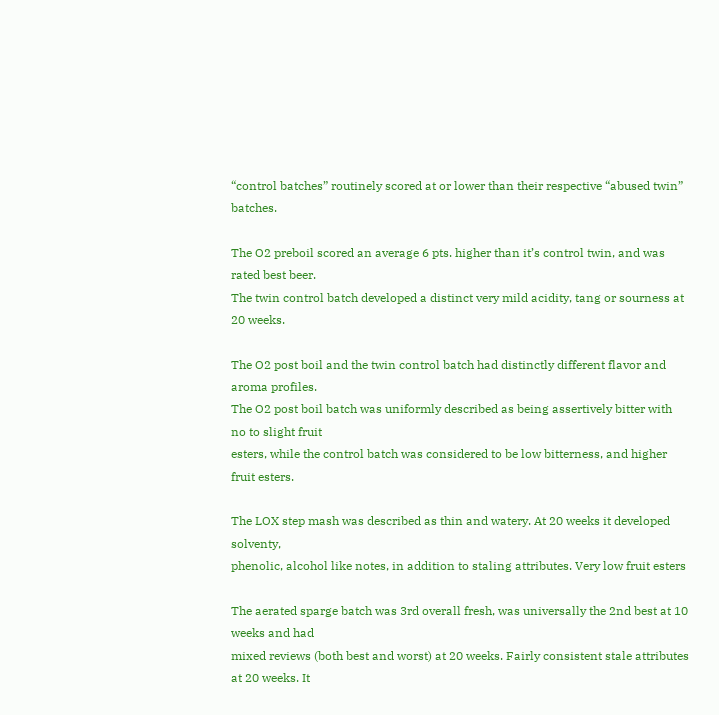“control batches” routinely scored at or lower than their respective “abused twin” batches.

The O2 preboil scored an average 6 pts. higher than it’s control twin, and was rated best beer.
The twin control batch developed a distinct very mild acidity, tang or sourness at 20 weeks.

The O2 post boil and the twin control batch had distinctly different flavor and aroma profiles.
The O2 post boil batch was uniformly described as being assertively bitter with no to slight fruit
esters, while the control batch was considered to be low bitterness, and higher fruit esters.

The LOX step mash was described as thin and watery. At 20 weeks it developed solventy,
phenolic, alcohol like notes, in addition to staling attributes. Very low fruit esters

The aerated sparge batch was 3rd overall fresh, was universally the 2nd best at 10 weeks and had
mixed reviews (both best and worst) at 20 weeks. Fairly consistent stale attributes at 20 weeks. It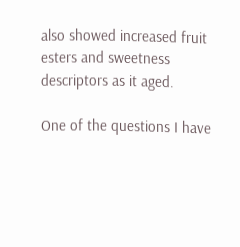also showed increased fruit esters and sweetness descriptors as it aged.

One of the questions I have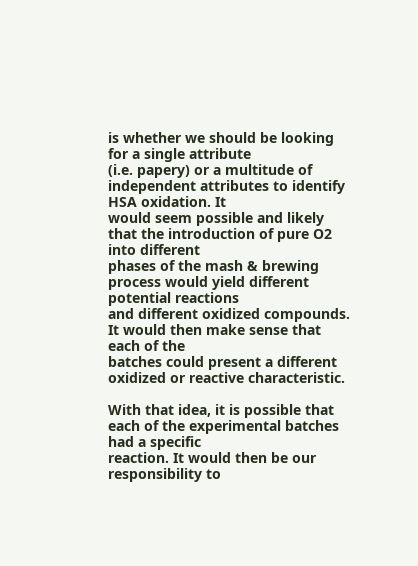is whether we should be looking for a single attribute
(i.e. papery) or a multitude of independent attributes to identify HSA oxidation. It
would seem possible and likely that the introduction of pure O2 into different
phases of the mash & brewing process would yield different potential reactions
and different oxidized compounds. It would then make sense that each of the
batches could present a different oxidized or reactive characteristic.

With that idea, it is possible that each of the experimental batches had a specific
reaction. It would then be our responsibility to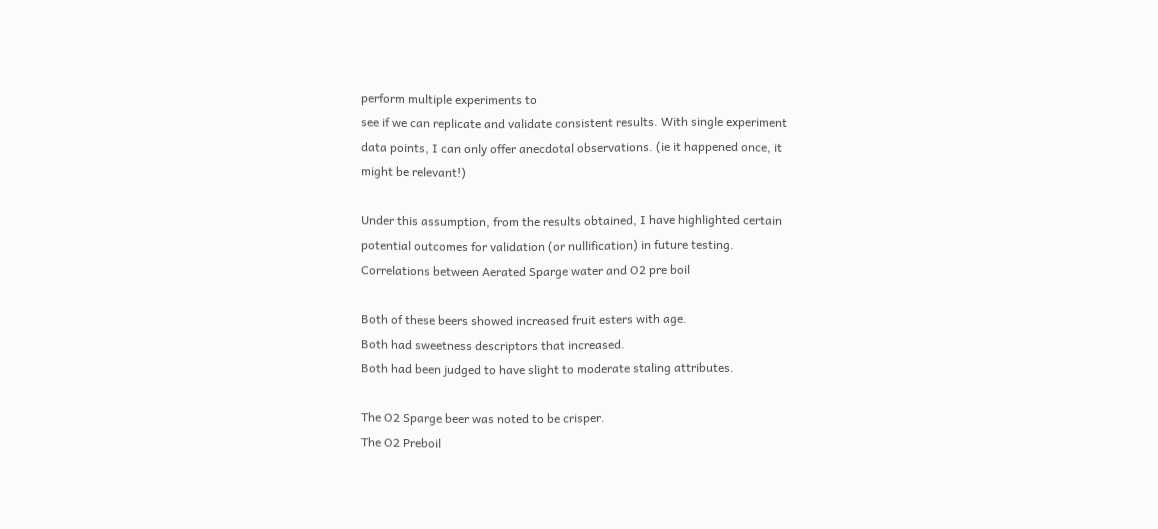perform multiple experiments to
see if we can replicate and validate consistent results. With single experiment
data points, I can only offer anecdotal observations. (ie it happened once, it
might be relevant!)

Under this assumption, from the results obtained, I have highlighted certain
potential outcomes for validation (or nullification) in future testing.
Correlations between Aerated Sparge water and O2 pre boil

Both of these beers showed increased fruit esters with age.
Both had sweetness descriptors that increased.
Both had been judged to have slight to moderate staling attributes.

The O2 Sparge beer was noted to be crisper.
The O2 Preboil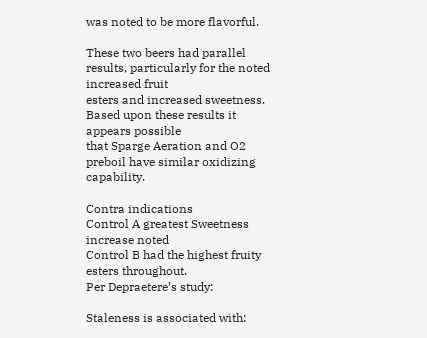was noted to be more flavorful.

These two beers had parallel results, particularly for the noted increased fruit
esters and increased sweetness. Based upon these results it appears possible
that Sparge Aeration and O2 preboil have similar oxidizing capability.

Contra indications
Control A greatest Sweetness increase noted
Control B had the highest fruity esters throughout.
Per Depraetere’s study:

Staleness is associated with: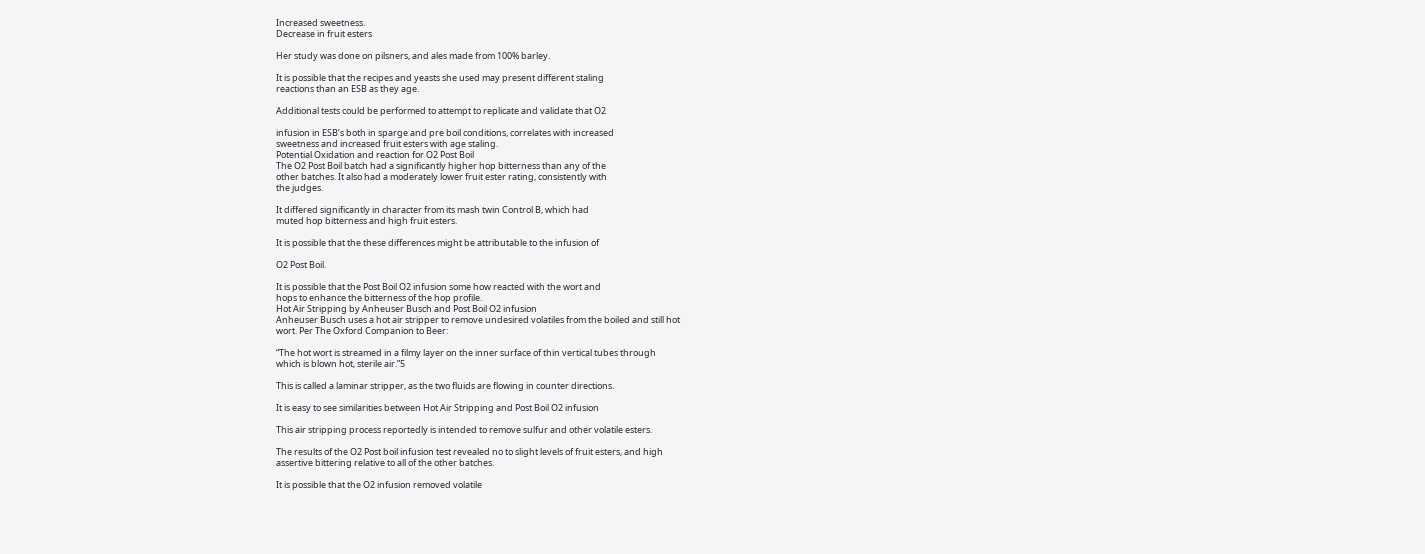Increased sweetness.
Decrease in fruit esters

Her study was done on pilsners, and ales made from 100% barley.

It is possible that the recipes and yeasts she used may present different staling
reactions than an ESB as they age.

Additional tests could be performed to attempt to replicate and validate that O2

infusion in ESB’s both in sparge and pre boil conditions, correlates with increased
sweetness and increased fruit esters with age staling.
Potential Oxidation and reaction for O2 Post Boil
The O2 Post Boil batch had a significantly higher hop bitterness than any of the
other batches. It also had a moderately lower fruit ester rating, consistently with
the judges.

It differed significantly in character from its mash twin Control B, which had
muted hop bitterness and high fruit esters.

It is possible that the these differences might be attributable to the infusion of

O2 Post Boil.

It is possible that the Post Boil O2 infusion some how reacted with the wort and
hops to enhance the bitterness of the hop profile.
Hot Air Stripping by Anheuser Busch and Post Boil O2 infusion
Anheuser Busch uses a hot air stripper to remove undesired volatiles from the boiled and still hot
wort. Per The Oxford Companion to Beer:

“The hot wort is streamed in a filmy layer on the inner surface of thin vertical tubes through
which is blown hot, sterile air.”5

This is called a laminar stripper, as the two fluids are flowing in counter directions.

It is easy to see similarities between Hot Air Stripping and Post Boil O2 infusion

This air stripping process reportedly is intended to remove sulfur and other volatile esters.

The results of the O2 Post boil infusion test revealed no to slight levels of fruit esters, and high
assertive bittering relative to all of the other batches.

It is possible that the O2 infusion removed volatile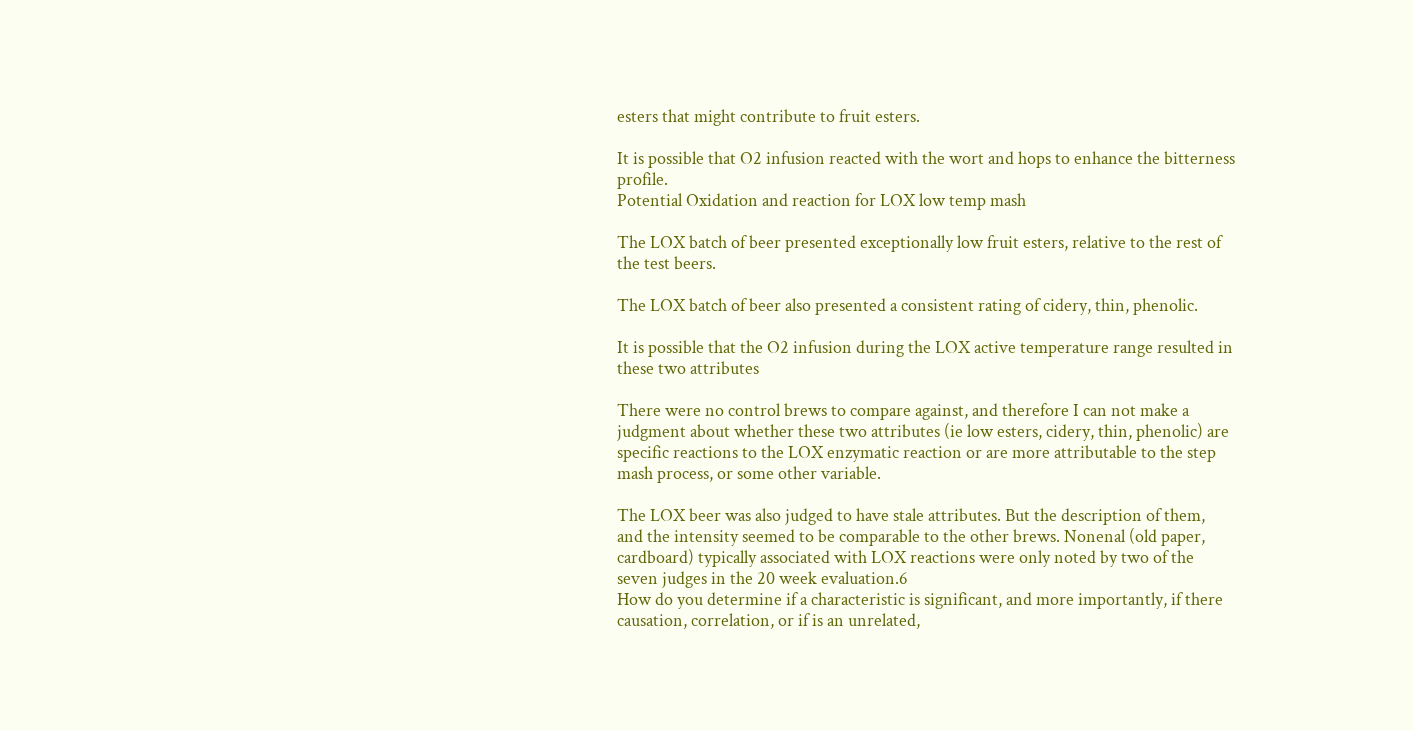esters that might contribute to fruit esters.

It is possible that O2 infusion reacted with the wort and hops to enhance the bitterness profile.
Potential Oxidation and reaction for LOX low temp mash

The LOX batch of beer presented exceptionally low fruit esters, relative to the rest of
the test beers.

The LOX batch of beer also presented a consistent rating of cidery, thin, phenolic.

It is possible that the O2 infusion during the LOX active temperature range resulted in
these two attributes

There were no control brews to compare against, and therefore I can not make a
judgment about whether these two attributes (ie low esters, cidery, thin, phenolic) are
specific reactions to the LOX enzymatic reaction or are more attributable to the step
mash process, or some other variable.

The LOX beer was also judged to have stale attributes. But the description of them,
and the intensity seemed to be comparable to the other brews. Nonenal (old paper,
cardboard) typically associated with LOX reactions were only noted by two of the
seven judges in the 20 week evaluation.6
How do you determine if a characteristic is significant, and more importantly, if there
causation, correlation, or if is an unrelated,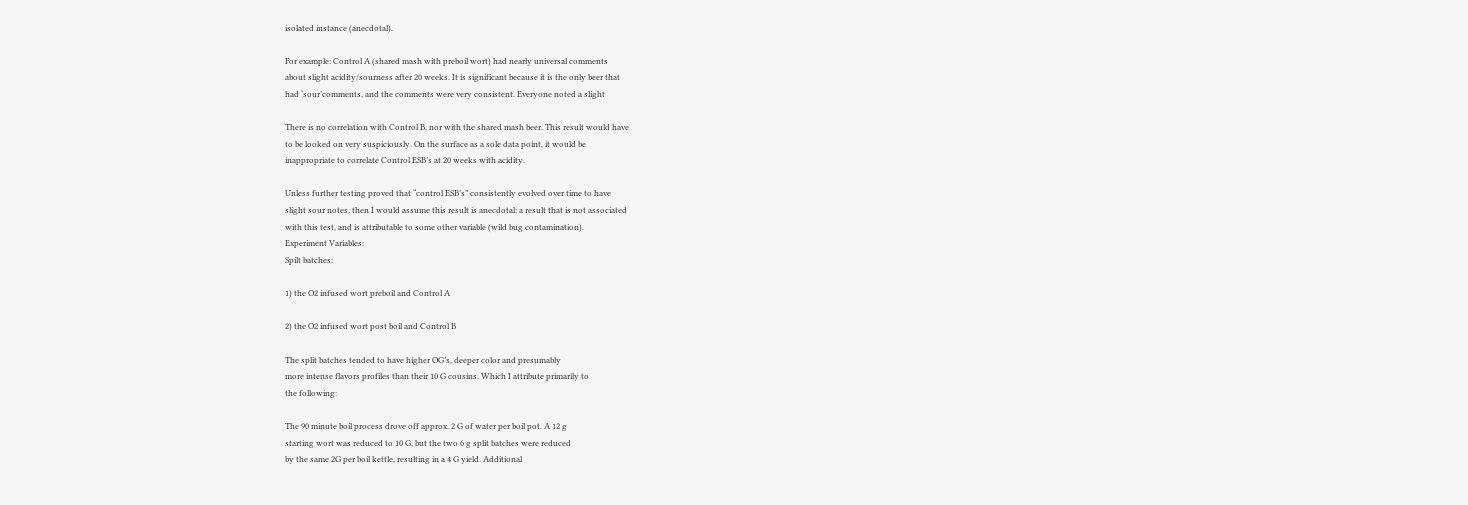isolated instance (anecdotal).

For example: Control A (shared mash with preboil wort) had nearly universal comments
about slight acidity/sourness after 20 weeks. It is significant because it is the only beer that
had ‘sour’comments, and the comments were very consistent. Everyone noted a slight

There is no correlation with Control B, nor with the shared mash beer. This result would have
to be looked on very suspiciously. On the surface as a sole data point, it would be
inappropriate to correlate Control ESB’s at 20 weeks with acidity.

Unless further testing proved that “control ESB’s” consistently evolved over time to have
slight sour notes, then I would assume this result is anecdotal: a result that is not associated
with this test, and is attributable to some other variable (wild bug contamination).
Experiment Variables:
Spilt batches:

1) the O2 infused wort preboil and Control A

2) the O2 infused wort post boil and Control B

The split batches tended to have higher OG’s, deeper color and presumably
more intense flavors profiles than their 10 G cousins. Which I attribute primarily to
the following:

The 90 minute boil process drove off approx. 2 G of water per boil pot. A 12 g
starting wort was reduced to 10 G, but the two 6 g split batches were reduced
by the same 2G per boil kettle, resulting in a 4 G yield. Additional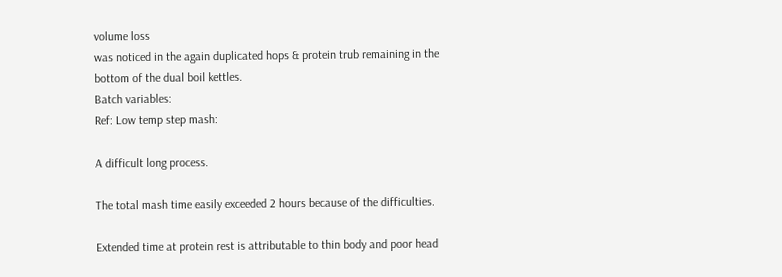volume loss
was noticed in the again duplicated hops & protein trub remaining in the
bottom of the dual boil kettles.
Batch variables:
Ref: Low temp step mash:

A difficult long process.

The total mash time easily exceeded 2 hours because of the difficulties.

Extended time at protein rest is attributable to thin body and poor head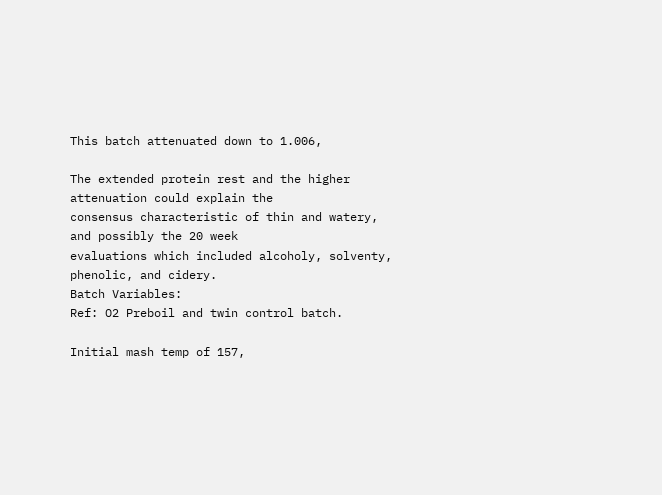This batch attenuated down to 1.006,

The extended protein rest and the higher attenuation could explain the
consensus characteristic of thin and watery, and possibly the 20 week
evaluations which included alcoholy, solventy, phenolic, and cidery.
Batch Variables:
Ref: O2 Preboil and twin control batch.

Initial mash temp of 157,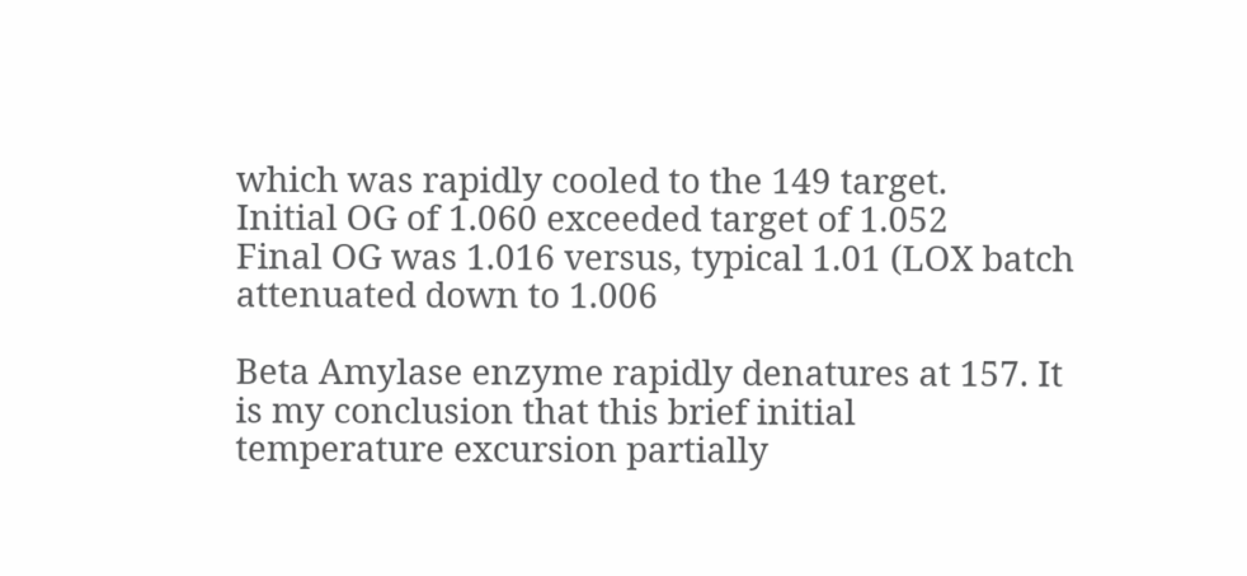which was rapidly cooled to the 149 target.
Initial OG of 1.060 exceeded target of 1.052
Final OG was 1.016 versus, typical 1.01 (LOX batch attenuated down to 1.006

Beta Amylase enzyme rapidly denatures at 157. It is my conclusion that this brief initial
temperature excursion partially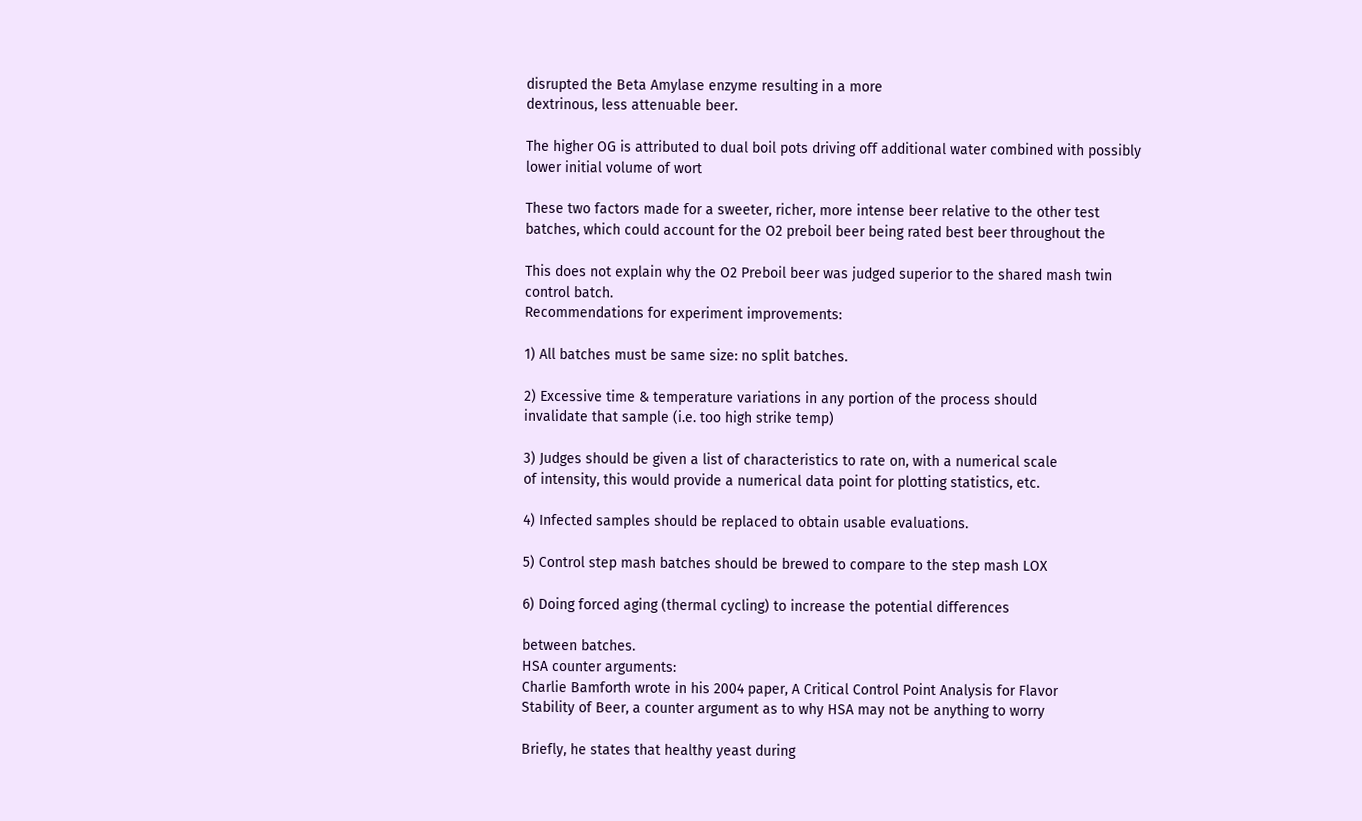disrupted the Beta Amylase enzyme resulting in a more
dextrinous, less attenuable beer.

The higher OG is attributed to dual boil pots driving off additional water combined with possibly
lower initial volume of wort

These two factors made for a sweeter, richer, more intense beer relative to the other test
batches, which could account for the O2 preboil beer being rated best beer throughout the

This does not explain why the O2 Preboil beer was judged superior to the shared mash twin
control batch.
Recommendations for experiment improvements:

1) All batches must be same size: no split batches.

2) Excessive time & temperature variations in any portion of the process should
invalidate that sample (i.e. too high strike temp)

3) Judges should be given a list of characteristics to rate on, with a numerical scale
of intensity, this would provide a numerical data point for plotting statistics, etc.

4) Infected samples should be replaced to obtain usable evaluations.

5) Control step mash batches should be brewed to compare to the step mash LOX

6) Doing forced aging (thermal cycling) to increase the potential differences

between batches.
HSA counter arguments:
Charlie Bamforth wrote in his 2004 paper, A Critical Control Point Analysis for Flavor
Stability of Beer, a counter argument as to why HSA may not be anything to worry

Briefly, he states that healthy yeast during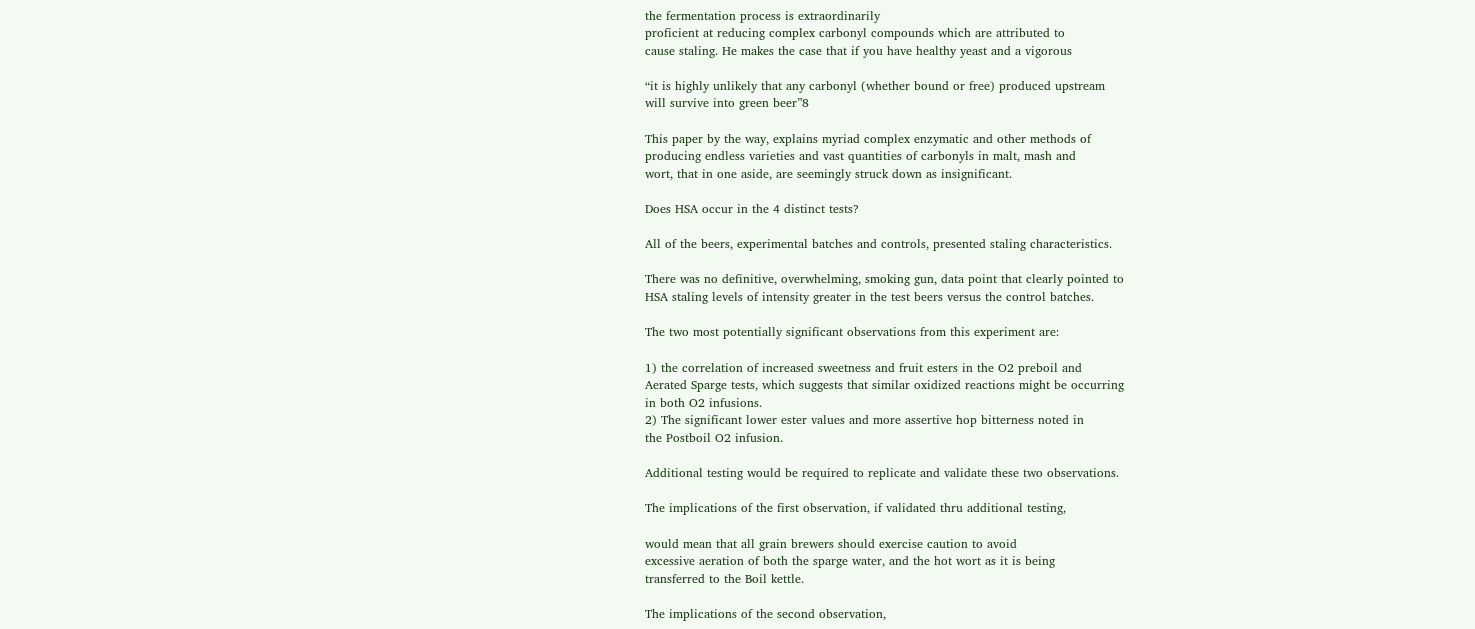the fermentation process is extraordinarily
proficient at reducing complex carbonyl compounds which are attributed to
cause staling. He makes the case that if you have healthy yeast and a vigorous

“it is highly unlikely that any carbonyl (whether bound or free) produced upstream
will survive into green beer”8

This paper by the way, explains myriad complex enzymatic and other methods of
producing endless varieties and vast quantities of carbonyls in malt, mash and
wort, that in one aside, are seemingly struck down as insignificant.

Does HSA occur in the 4 distinct tests?

All of the beers, experimental batches and controls, presented staling characteristics.

There was no definitive, overwhelming, smoking gun, data point that clearly pointed to
HSA staling levels of intensity greater in the test beers versus the control batches.

The two most potentially significant observations from this experiment are:

1) the correlation of increased sweetness and fruit esters in the O2 preboil and
Aerated Sparge tests, which suggests that similar oxidized reactions might be occurring
in both O2 infusions.
2) The significant lower ester values and more assertive hop bitterness noted in
the Postboil O2 infusion.

Additional testing would be required to replicate and validate these two observations.

The implications of the first observation, if validated thru additional testing,

would mean that all grain brewers should exercise caution to avoid
excessive aeration of both the sparge water, and the hot wort as it is being
transferred to the Boil kettle.

The implications of the second observation,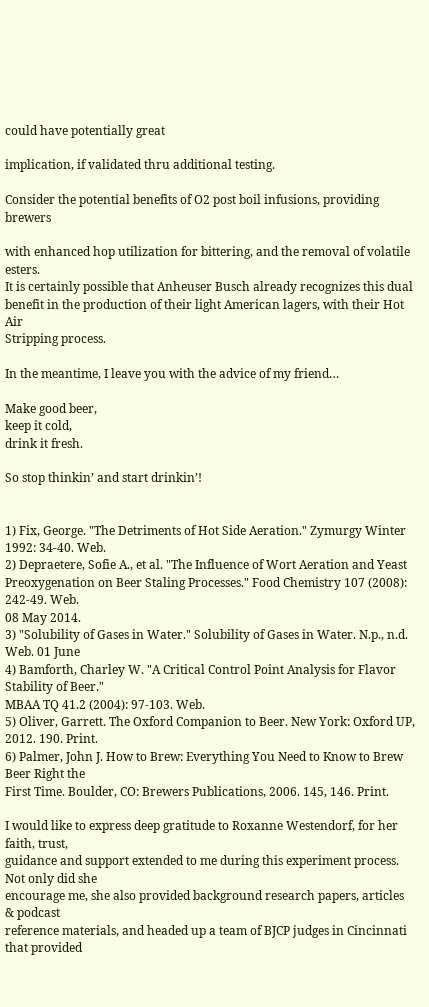could have potentially great

implication, if validated thru additional testing.

Consider the potential benefits of O2 post boil infusions, providing brewers

with enhanced hop utilization for bittering, and the removal of volatile esters.
It is certainly possible that Anheuser Busch already recognizes this dual
benefit in the production of their light American lagers, with their Hot Air
Stripping process.

In the meantime, I leave you with the advice of my friend…

Make good beer,
keep it cold,
drink it fresh.

So stop thinkin’ and start drinkin’!


1) Fix, George. "The Detriments of Hot Side Aeration." Zymurgy Winter 1992: 34-40. Web.
2) Depraetere, Sofie A., et al. "The Influence of Wort Aeration and Yeast
Preoxygenation on Beer Staling Processes." Food Chemistry 107 (2008): 242-49. Web.
08 May 2014.
3) "Solubility of Gases in Water." Solubility of Gases in Water. N.p., n.d. Web. 01 June
4) Bamforth, Charley W. "A Critical Control Point Analysis for Flavor Stability of Beer."
MBAA TQ 41.2 (2004): 97-103. Web.
5) Oliver, Garrett. The Oxford Companion to Beer. New York: Oxford UP, 2012. 190. Print.
6) Palmer, John J. How to Brew: Everything You Need to Know to Brew Beer Right the
First Time. Boulder, CO: Brewers Publications, 2006. 145, 146. Print.

I would like to express deep gratitude to Roxanne Westendorf, for her faith, trust,
guidance and support extended to me during this experiment process. Not only did she
encourage me, she also provided background research papers, articles & podcast
reference materials, and headed up a team of BJCP judges in Cincinnati that provided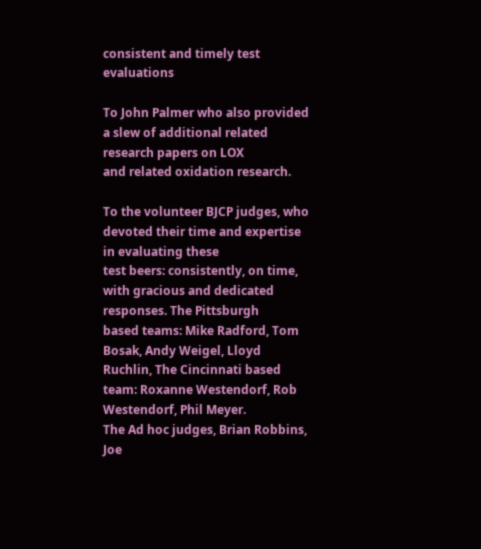consistent and timely test evaluations

To John Palmer who also provided a slew of additional related research papers on LOX
and related oxidation research.

To the volunteer BJCP judges, who devoted their time and expertise in evaluating these
test beers: consistently, on time, with gracious and dedicated responses. The Pittsburgh
based teams: Mike Radford, Tom Bosak, Andy Weigel, Lloyd Ruchlin, The Cincinnati based
team: Roxanne Westendorf, Rob Westendorf, Phil Meyer.
The Ad hoc judges, Brian Robbins, Joe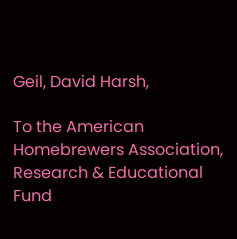Geil, David Harsh,

To the American Homebrewers Association, Research & Educational Fund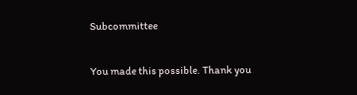Subcommittee

You made this possible. Thank you